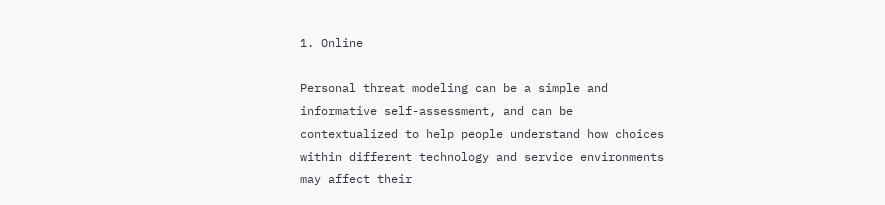1. Online

Personal threat modeling can be a simple and informative self-assessment, and can be contextualized to help people understand how choices within different technology and service environments may affect their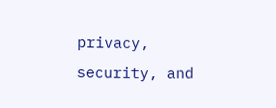privacy, security, and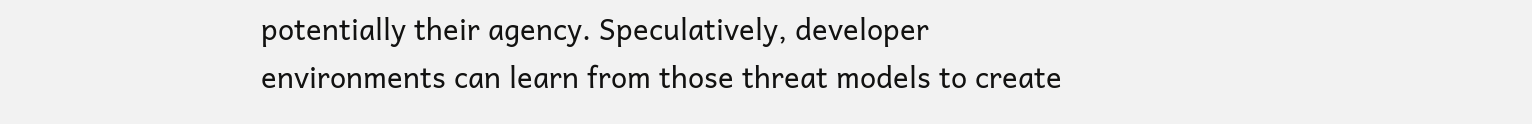potentially their agency. Speculatively, developer environments can learn from those threat models to create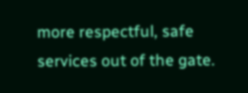more respectful, safe services out of the gate.